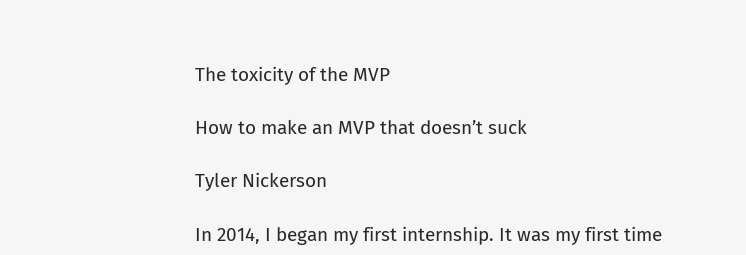The toxicity of the MVP

How to make an MVP that doesn’t suck

Tyler Nickerson

In 2014, I began my first internship. It was my first time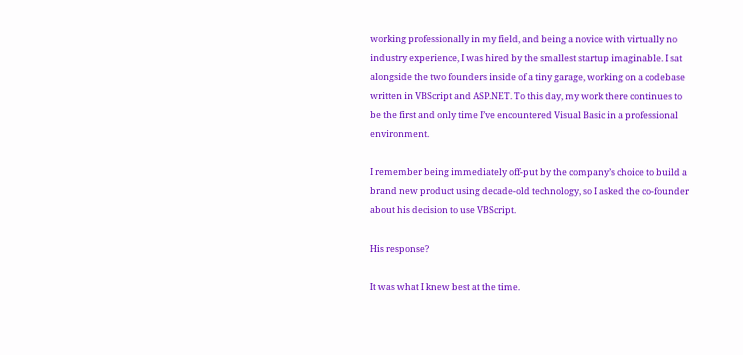working professionally in my field, and being a novice with virtually no industry experience, I was hired by the smallest startup imaginable. I sat alongside the two founders inside of a tiny garage, working on a codebase written in VBScript and ASP.NET. To this day, my work there continues to be the first and only time I’ve encountered Visual Basic in a professional environment.

I remember being immediately off-put by the company’s choice to build a brand new product using decade-old technology, so I asked the co-founder about his decision to use VBScript.

His response?

It was what I knew best at the time.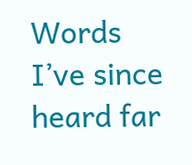Words I’ve since heard far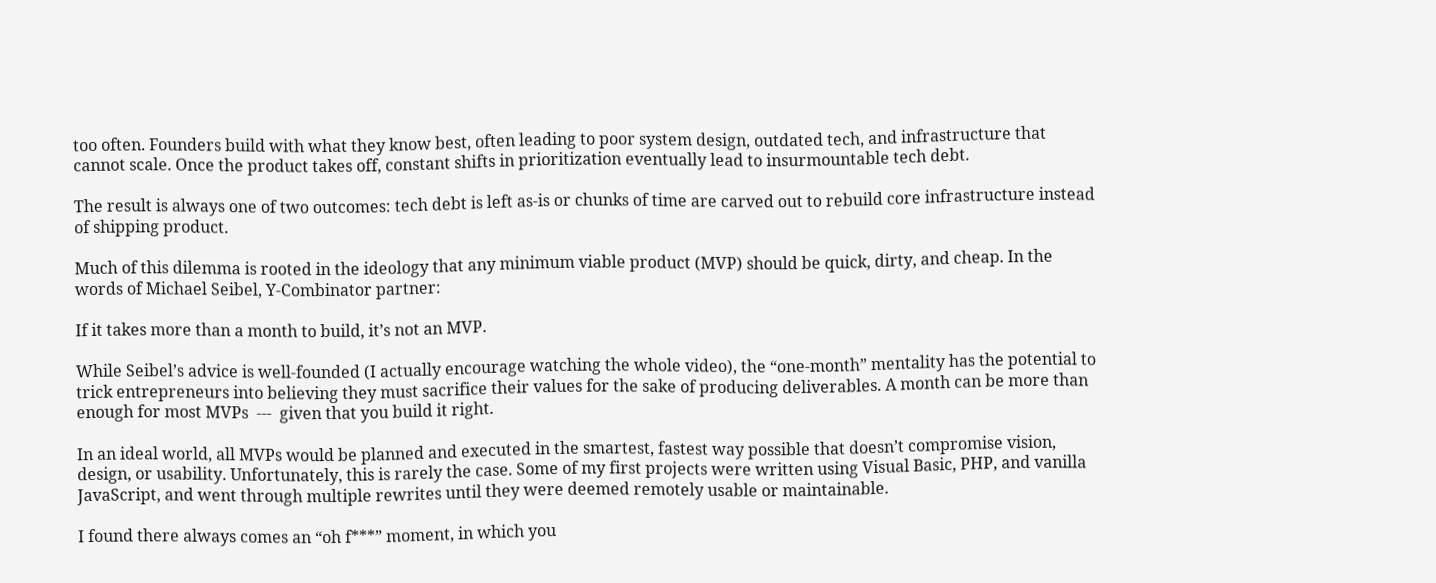too often. Founders build with what they know best, often leading to poor system design, outdated tech, and infrastructure that cannot scale. Once the product takes off, constant shifts in prioritization eventually lead to insurmountable tech debt.

The result is always one of two outcomes: tech debt is left as-is or chunks of time are carved out to rebuild core infrastructure instead of shipping product.

Much of this dilemma is rooted in the ideology that any minimum viable product (MVP) should be quick, dirty, and cheap. In the words of Michael Seibel, Y-Combinator partner:

If it takes more than a month to build, it’s not an MVP.

While Seibel’s advice is well-founded (I actually encourage watching the whole video), the “one-month” mentality has the potential to trick entrepreneurs into believing they must sacrifice their values for the sake of producing deliverables. A month can be more than enough for most MVPs  ---  given that you build it right.

In an ideal world, all MVPs would be planned and executed in the smartest, fastest way possible that doesn’t compromise vision, design, or usability. Unfortunately, this is rarely the case. Some of my first projects were written using Visual Basic, PHP, and vanilla JavaScript, and went through multiple rewrites until they were deemed remotely usable or maintainable.

I found there always comes an “oh f***” moment, in which you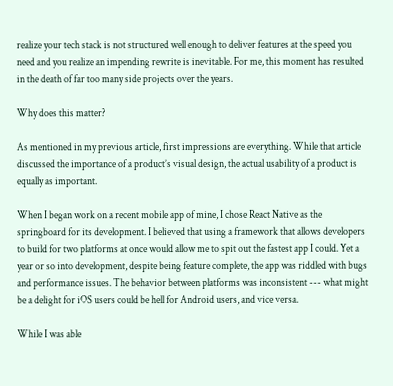realize your tech stack is not structured well enough to deliver features at the speed you need and you realize an impending rewrite is inevitable. For me, this moment has resulted in the death of far too many side projects over the years.

Why does this matter?

As mentioned in my previous article, first impressions are everything. While that article discussed the importance of a product’s visual design, the actual usability of a product is equally as important.

When I began work on a recent mobile app of mine, I chose React Native as the springboard for its development. I believed that using a framework that allows developers to build for two platforms at once would allow me to spit out the fastest app I could. Yet a year or so into development, despite being feature complete, the app was riddled with bugs and performance issues. The behavior between platforms was inconsistent --- what might be a delight for iOS users could be hell for Android users, and vice versa.

While I was able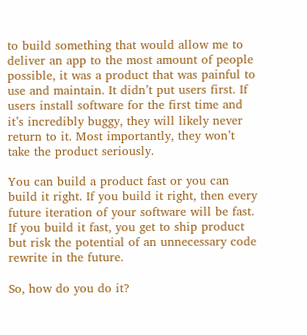to build something that would allow me to deliver an app to the most amount of people possible, it was a product that was painful to use and maintain. It didn’t put users first. If users install software for the first time and it’s incredibly buggy, they will likely never return to it. Most importantly, they won’t take the product seriously.

You can build a product fast or you can build it right. If you build it right, then every future iteration of your software will be fast. If you build it fast, you get to ship product but risk the potential of an unnecessary code rewrite in the future.

So, how do you do it?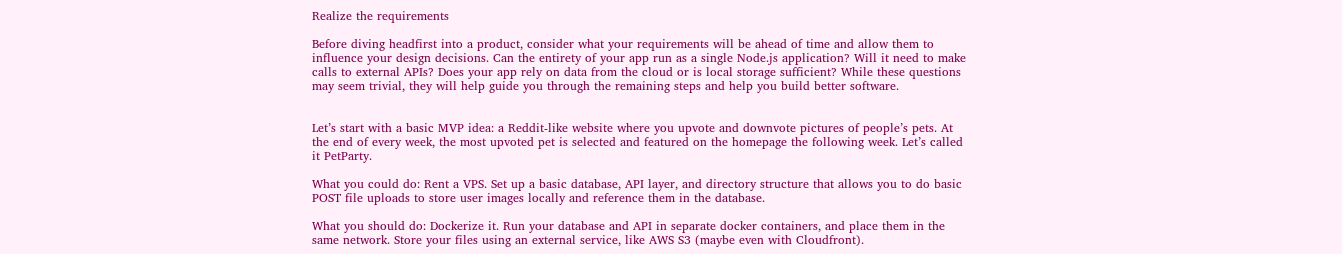Realize the requirements

Before diving headfirst into a product, consider what your requirements will be ahead of time and allow them to influence your design decisions. Can the entirety of your app run as a single Node.js application? Will it need to make calls to external APIs? Does your app rely on data from the cloud or is local storage sufficient? While these questions may seem trivial, they will help guide you through the remaining steps and help you build better software.


Let’s start with a basic MVP idea: a Reddit-like website where you upvote and downvote pictures of people’s pets. At the end of every week, the most upvoted pet is selected and featured on the homepage the following week. Let’s called it PetParty.

What you could do: Rent a VPS. Set up a basic database, API layer, and directory structure that allows you to do basic POST file uploads to store user images locally and reference them in the database.

What you should do: Dockerize it. Run your database and API in separate docker containers, and place them in the same network. Store your files using an external service, like AWS S3 (maybe even with Cloudfront).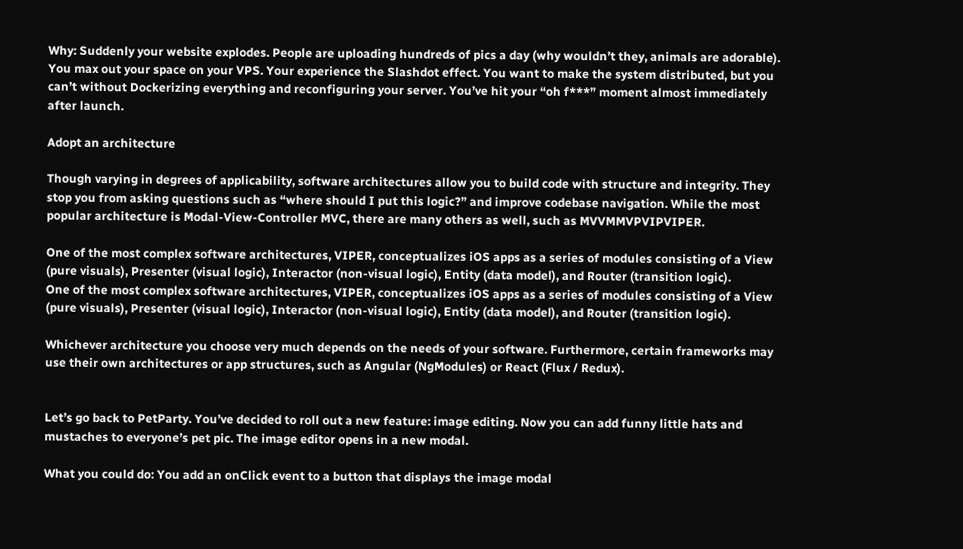Why: Suddenly your website explodes. People are uploading hundreds of pics a day (why wouldn’t they, animals are adorable). You max out your space on your VPS. Your experience the Slashdot effect. You want to make the system distributed, but you can’t without Dockerizing everything and reconfiguring your server. You’ve hit your “oh f***” moment almost immediately after launch.

Adopt an architecture

Though varying in degrees of applicability, software architectures allow you to build code with structure and integrity. They stop you from asking questions such as “where should I put this logic?” and improve codebase navigation. While the most popular architecture is Modal-View-Controller MVC, there are many others as well, such as MVVMMVPVIPVIPER.

One of the most complex software architectures, VIPER, conceptualizes iOS apps as a series of modules consisting of a View (pure visuals), Presenter (visual logic), Interactor (non-visual logic), Entity (data model), and Router (transition logic).
One of the most complex software architectures, VIPER, conceptualizes iOS apps as a series of modules consisting of a View (pure visuals), Presenter (visual logic), Interactor (non-visual logic), Entity (data model), and Router (transition logic).

Whichever architecture you choose very much depends on the needs of your software. Furthermore, certain frameworks may use their own architectures or app structures, such as Angular (NgModules) or React (Flux / Redux).


Let’s go back to PetParty. You’ve decided to roll out a new feature: image editing. Now you can add funny little hats and mustaches to everyone’s pet pic. The image editor opens in a new modal.

What you could do: You add an onClick event to a button that displays the image modal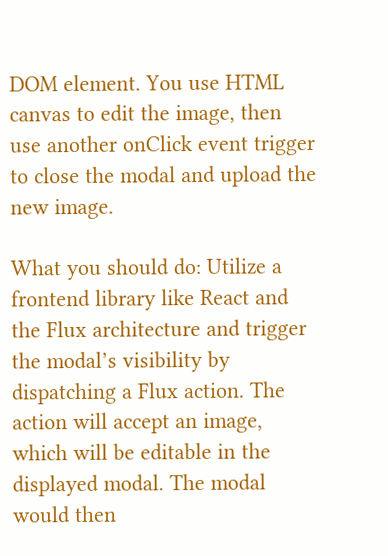DOM element. You use HTML canvas to edit the image, then use another onClick event trigger to close the modal and upload the new image.

What you should do: Utilize a frontend library like React and the Flux architecture and trigger the modal’s visibility by dispatching a Flux action. The action will accept an image, which will be editable in the displayed modal. The modal would then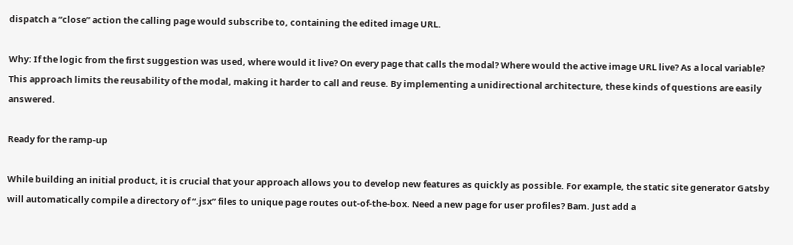dispatch a “close” action the calling page would subscribe to, containing the edited image URL.

Why: If the logic from the first suggestion was used, where would it live? On every page that calls the modal? Where would the active image URL live? As a local variable? This approach limits the reusability of the modal, making it harder to call and reuse. By implementing a unidirectional architecture, these kinds of questions are easily answered.

Ready for the ramp-up

While building an initial product, it is crucial that your approach allows you to develop new features as quickly as possible. For example, the static site generator Gatsby will automatically compile a directory of “.jsx” files to unique page routes out-of-the-box. Need a new page for user profiles? Bam. Just add a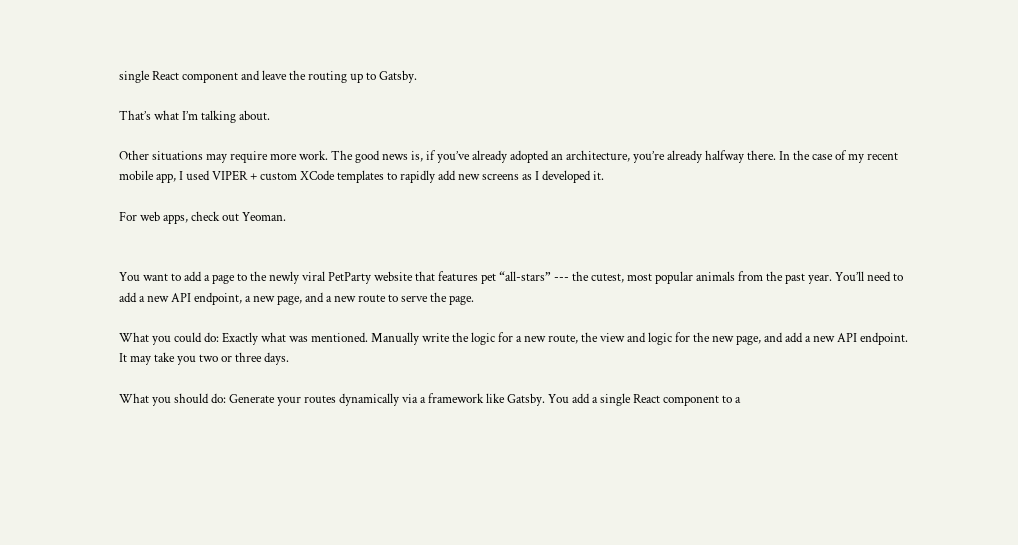single React component and leave the routing up to Gatsby.

That’s what I’m talking about.

Other situations may require more work. The good news is, if you’ve already adopted an architecture, you’re already halfway there. In the case of my recent mobile app, I used VIPER + custom XCode templates to rapidly add new screens as I developed it.

For web apps, check out Yeoman.


You want to add a page to the newly viral PetParty website that features pet “all-stars” --- the cutest, most popular animals from the past year. You’ll need to add a new API endpoint, a new page, and a new route to serve the page.

What you could do: Exactly what was mentioned. Manually write the logic for a new route, the view and logic for the new page, and add a new API endpoint. It may take you two or three days.

What you should do: Generate your routes dynamically via a framework like Gatsby. You add a single React component to a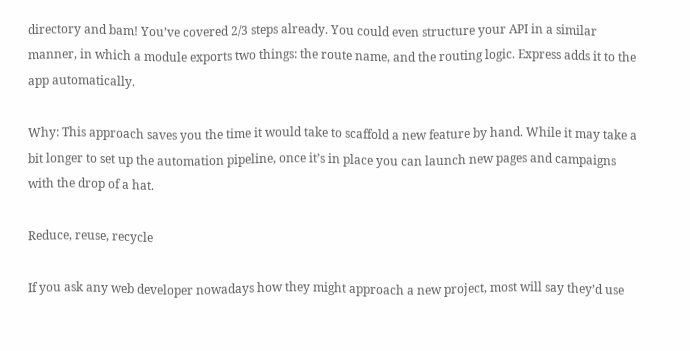directory and bam! You’ve covered 2/3 steps already. You could even structure your API in a similar manner, in which a module exports two things: the route name, and the routing logic. Express adds it to the app automatically.

Why: This approach saves you the time it would take to scaffold a new feature by hand. While it may take a bit longer to set up the automation pipeline, once it’s in place you can launch new pages and campaigns with the drop of a hat.

Reduce, reuse, recycle

If you ask any web developer nowadays how they might approach a new project, most will say they’d use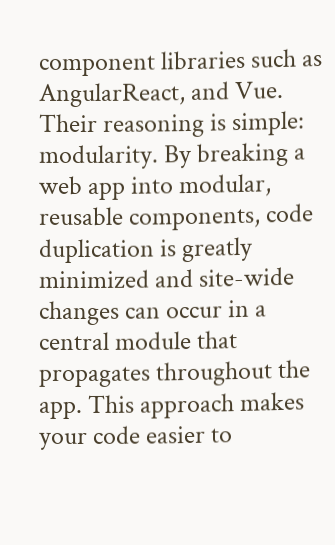component libraries such as AngularReact, and Vue. Their reasoning is simple: modularity. By breaking a web app into modular, reusable components, code duplication is greatly minimized and site-wide changes can occur in a central module that propagates throughout the app. This approach makes your code easier to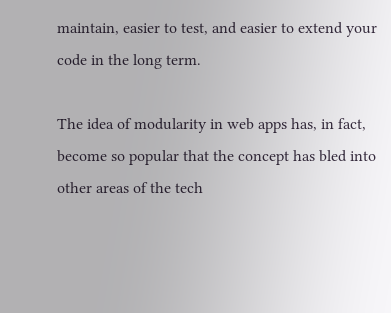maintain, easier to test, and easier to extend your code in the long term.

The idea of modularity in web apps has, in fact, become so popular that the concept has bled into other areas of the tech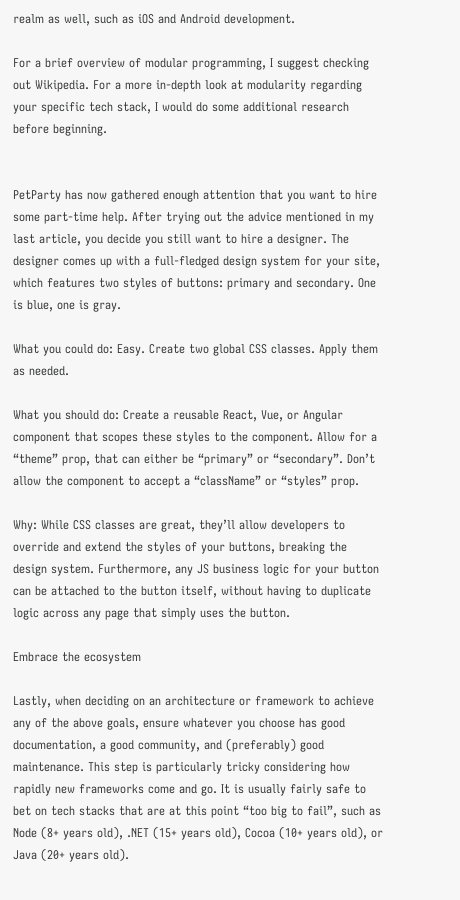realm as well, such as iOS and Android development.

For a brief overview of modular programming, I suggest checking out Wikipedia. For a more in-depth look at modularity regarding your specific tech stack, I would do some additional research before beginning.


PetParty has now gathered enough attention that you want to hire some part-time help. After trying out the advice mentioned in my last article, you decide you still want to hire a designer. The designer comes up with a full-fledged design system for your site, which features two styles of buttons: primary and secondary. One is blue, one is gray.

What you could do: Easy. Create two global CSS classes. Apply them as needed.

What you should do: Create a reusable React, Vue, or Angular component that scopes these styles to the component. Allow for a “theme” prop, that can either be “primary” or “secondary”. Don’t allow the component to accept a “className” or “styles” prop.

Why: While CSS classes are great, they’ll allow developers to override and extend the styles of your buttons, breaking the design system. Furthermore, any JS business logic for your button can be attached to the button itself, without having to duplicate logic across any page that simply uses the button.

Embrace the ecosystem

Lastly, when deciding on an architecture or framework to achieve any of the above goals, ensure whatever you choose has good documentation, a good community, and (preferably) good maintenance. This step is particularly tricky considering how rapidly new frameworks come and go. It is usually fairly safe to bet on tech stacks that are at this point “too big to fail”, such as Node (8+ years old), .NET (15+ years old), Cocoa (10+ years old), or Java (20+ years old).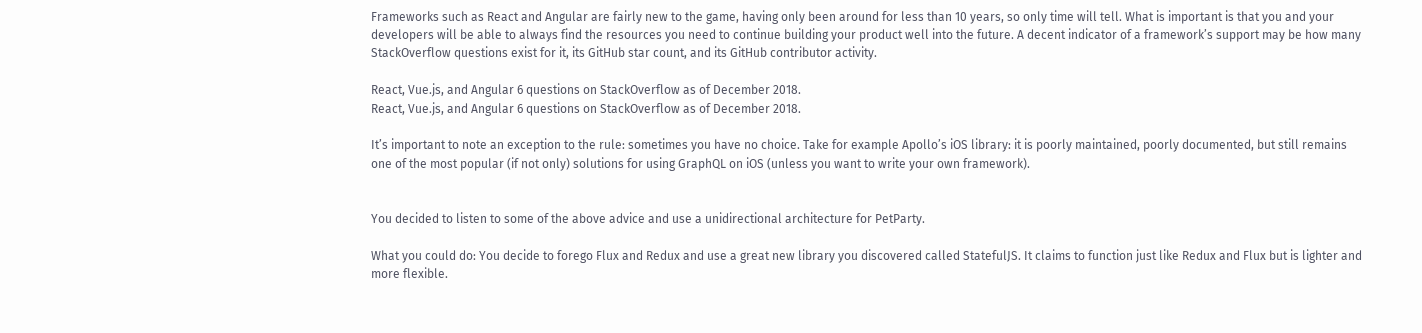Frameworks such as React and Angular are fairly new to the game, having only been around for less than 10 years, so only time will tell. What is important is that you and your developers will be able to always find the resources you need to continue building your product well into the future. A decent indicator of a framework’s support may be how many StackOverflow questions exist for it, its GitHub star count, and its GitHub contributor activity.

React, Vue.js, and Angular 6 questions on StackOverflow as of December 2018.
React, Vue.js, and Angular 6 questions on StackOverflow as of December 2018.

It’s important to note an exception to the rule: sometimes you have no choice. Take for example Apollo’s iOS library: it is poorly maintained, poorly documented, but still remains one of the most popular (if not only) solutions for using GraphQL on iOS (unless you want to write your own framework).


You decided to listen to some of the above advice and use a unidirectional architecture for PetParty.

What you could do: You decide to forego Flux and Redux and use a great new library you discovered called StatefulJS. It claims to function just like Redux and Flux but is lighter and more flexible.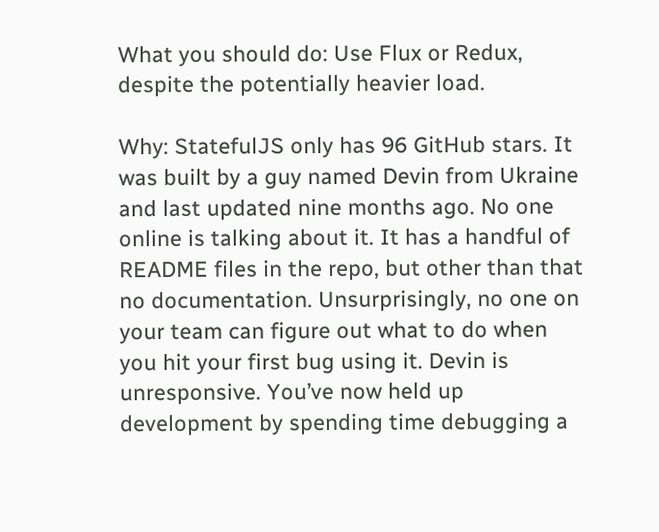What you should do: Use Flux or Redux, despite the potentially heavier load.

Why: StatefulJS only has 96 GitHub stars. It was built by a guy named Devin from Ukraine and last updated nine months ago. No one online is talking about it. It has a handful of README files in the repo, but other than that no documentation. Unsurprisingly, no one on your team can figure out what to do when you hit your first bug using it. Devin is unresponsive. You’ve now held up development by spending time debugging a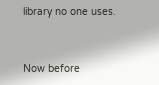library no one uses.


Now before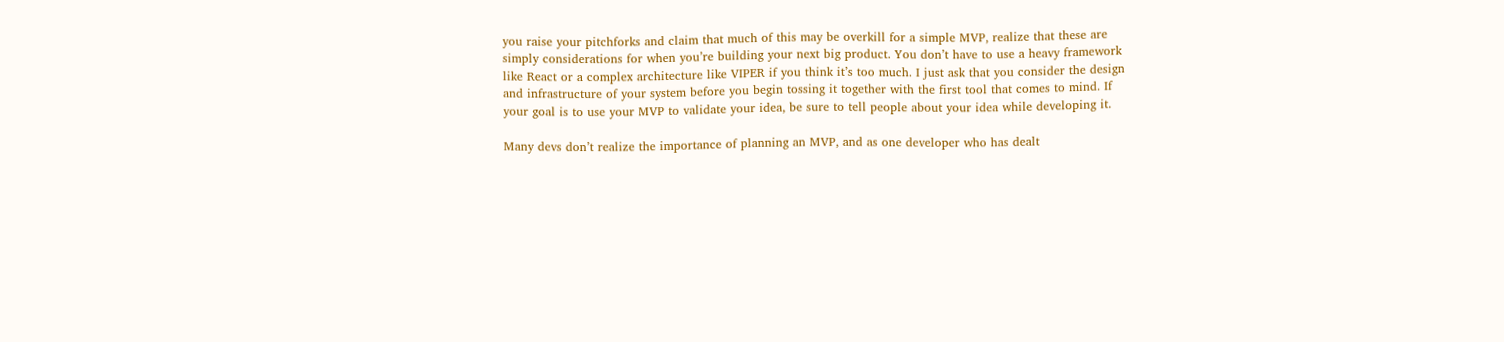you raise your pitchforks and claim that much of this may be overkill for a simple MVP, realize that these are simply considerations for when you’re building your next big product. You don’t have to use a heavy framework like React or a complex architecture like VIPER if you think it’s too much. I just ask that you consider the design and infrastructure of your system before you begin tossing it together with the first tool that comes to mind. If your goal is to use your MVP to validate your idea, be sure to tell people about your idea while developing it.

Many devs don’t realize the importance of planning an MVP, and as one developer who has dealt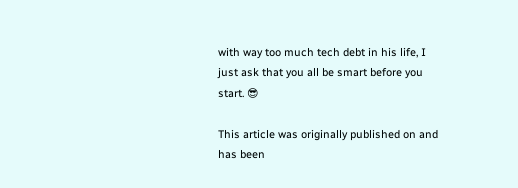with way too much tech debt in his life, I just ask that you all be smart before you start. 😎

This article was originally published on and has been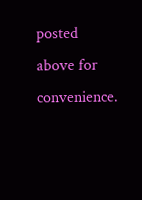posted above for convenience.